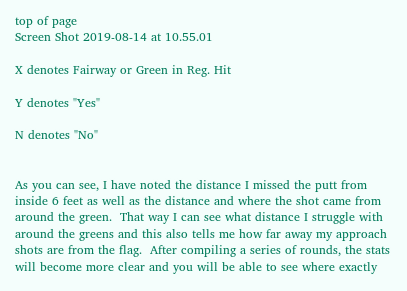top of page
Screen Shot 2019-08-14 at 10.55.01

X denotes Fairway or Green in Reg. Hit

Y denotes "Yes"

N denotes "No"


As you can see, I have noted the distance I missed the putt from inside 6 feet as well as the distance and where the shot came from around the green.  That way I can see what distance I struggle with around the greens and this also tells me how far away my approach shots are from the flag.  After compiling a series of rounds, the stats will become more clear and you will be able to see where exactly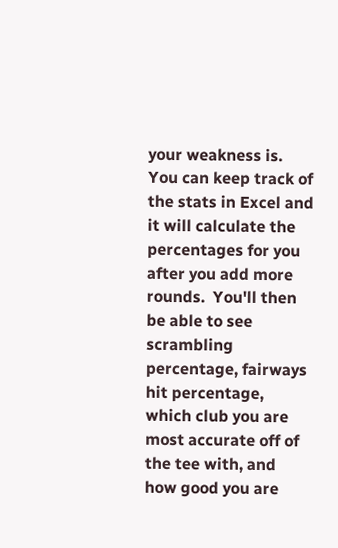your weakness is.  You can keep track of the stats in Excel and it will calculate the percentages for you after you add more rounds.  You'll then be able to see scrambling percentage, fairways hit percentage, which club you are most accurate off of the tee with, and how good you are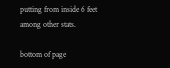putting from inside 6 feet among other stats.

bottom of page